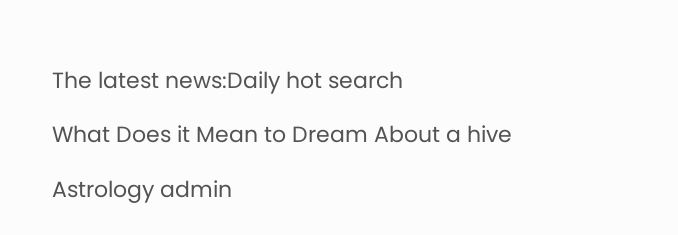The latest news:Daily hot search

What Does it Mean to Dream About a hive

Astrology admin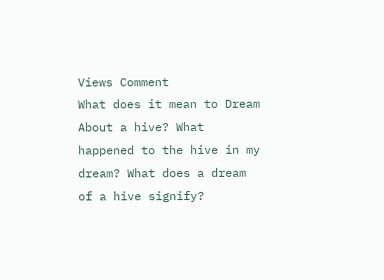Views Comment
What does it mean to Dream About a hive? What happened to the hive in my dream? What does a dream of a hive signify?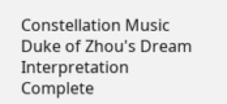Constellation Music Duke of Zhou's Dream Interpretation Complete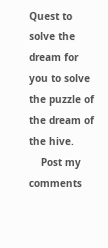Quest to solve the dream for you to solve the puzzle of the dream of the hive.
    Post my comments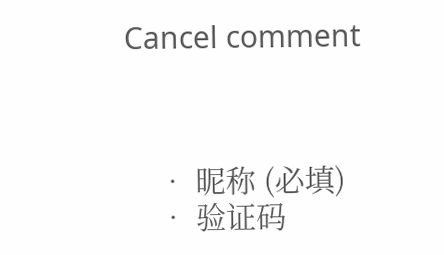Cancel comment



    • 昵称 (必填)
    • 验证码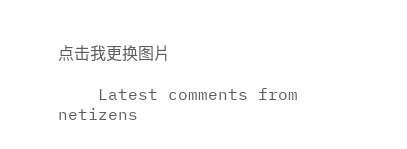点击我更换图片

    Latest comments from netizens